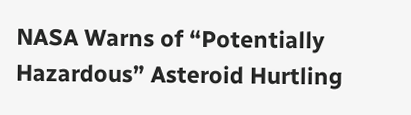NASA Warns of “Potentially Hazardous” Asteroid Hurtling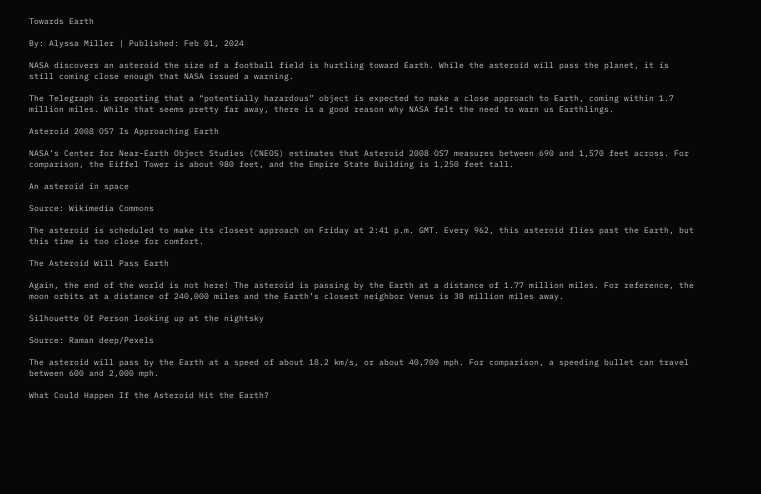Towards Earth

By: Alyssa Miller | Published: Feb 01, 2024

NASA discovers an asteroid the size of a football field is hurtling toward Earth. While the asteroid will pass the planet, it is still coming close enough that NASA issued a warning.

The Telegraph is reporting that a “potentially hazardous” object is expected to make a close approach to Earth, coming within 1.7 million miles. While that seems pretty far away, there is a good reason why NASA felt the need to warn us Earthlings.

Asteroid 2008 OS7 Is Approaching Earth

NASA’s Center for Near-Earth Object Studies (CNEOS) estimates that Asteroid 2008 OS7 measures between 690 and 1,570 feet across. For comparison, the Eiffel Tower is about 980 feet, and the Empire State Building is 1,250 feet tall.

An asteroid in space

Source: Wikimedia Commons

The asteroid is scheduled to make its closest approach on Friday at 2:41 p.m. GMT. Every 962, this asteroid flies past the Earth, but this time is too close for comfort.

The Asteroid Will Pass Earth

Again, the end of the world is not here! The asteroid is passing by the Earth at a distance of 1.77 million miles. For reference, the moon orbits at a distance of 240,000 miles and the Earth’s closest neighbor Venus is 38 million miles away.

Silhouette Of Person looking up at the nightsky

Source: Raman deep/Pexels

The asteroid will pass by the Earth at a speed of about 18.2 km/s, or about 40,700 mph. For comparison, a speeding bullet can travel between 600 and 2,000 mph.

What Could Happen If the Asteroid Hit the Earth?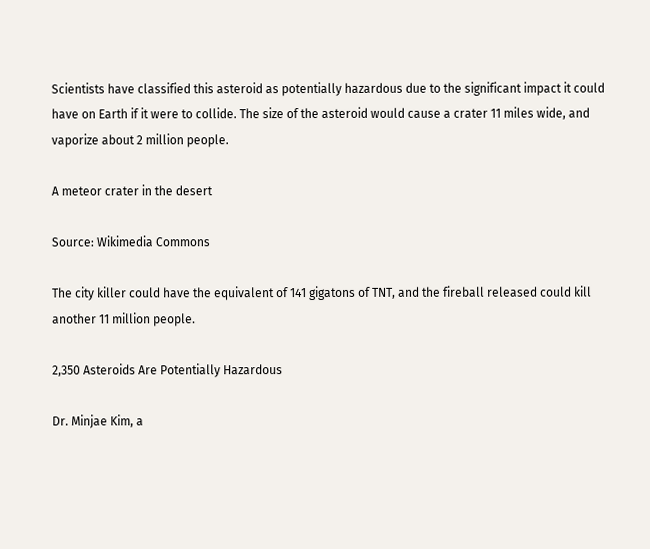Scientists have classified this asteroid as potentially hazardous due to the significant impact it could have on Earth if it were to collide. The size of the asteroid would cause a crater 11 miles wide, and vaporize about 2 million people.

A meteor crater in the desert

Source: Wikimedia Commons

The city killer could have the equivalent of 141 gigatons of TNT, and the fireball released could kill another 11 million people.

2,350 Asteroids Are Potentially Hazardous

Dr. Minjae Kim, a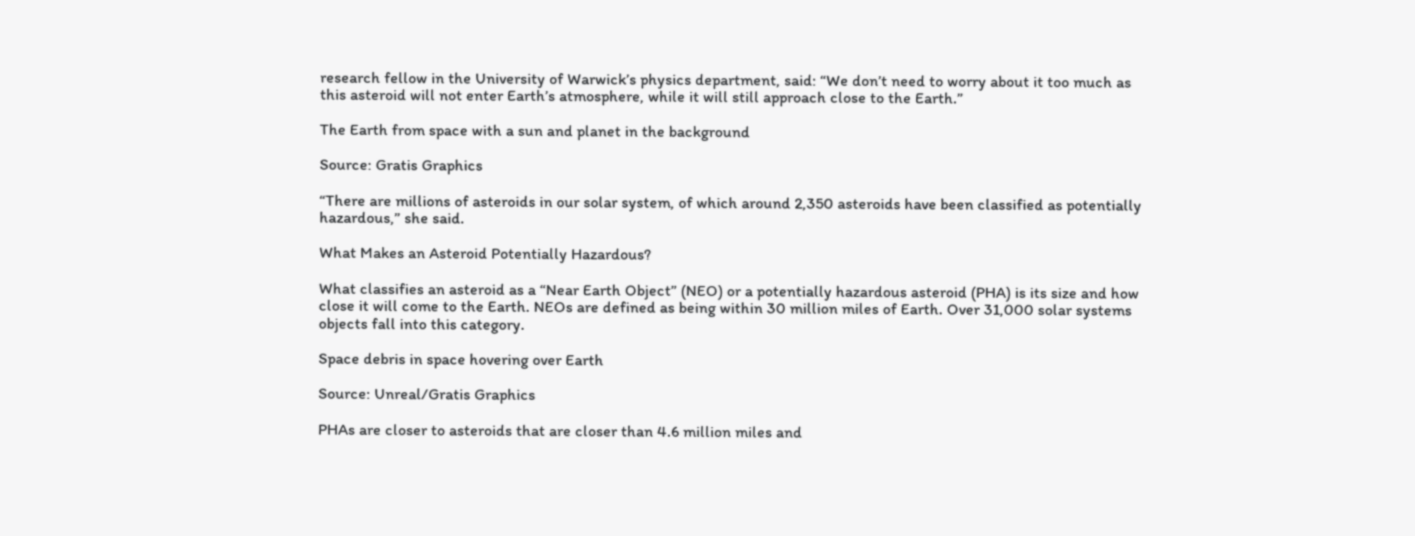research fellow in the University of Warwick’s physics department, said: “We don’t need to worry about it too much as this asteroid will not enter Earth’s atmosphere, while it will still approach close to the Earth.”

The Earth from space with a sun and planet in the background

Source: Gratis Graphics

“There are millions of asteroids in our solar system, of which around 2,350 asteroids have been classified as potentially hazardous,” she said.

What Makes an Asteroid Potentially Hazardous?

What classifies an asteroid as a “Near Earth Object” (NEO) or a potentially hazardous asteroid (PHA) is its size and how close it will come to the Earth. NEOs are defined as being within 30 million miles of Earth. Over 31,000 solar systems objects fall into this category.

Space debris in space hovering over Earth

Source: Unreal/Gratis Graphics

PHAs are closer to asteroids that are closer than 4.6 million miles and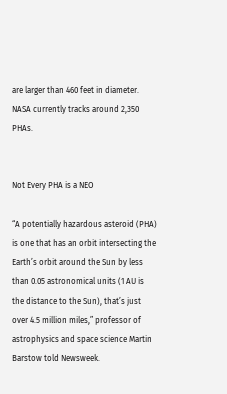are larger than 460 feet in diameter. NASA currently tracks around 2,350 PHAs.


Not Every PHA is a NEO

“A potentially hazardous asteroid (PHA) is one that has an orbit intersecting the Earth’s orbit around the Sun by less than 0.05 astronomical units (1 AU is the distance to the Sun), that’s just over 4.5 million miles,” professor of astrophysics and space science Martin Barstow told Newsweek.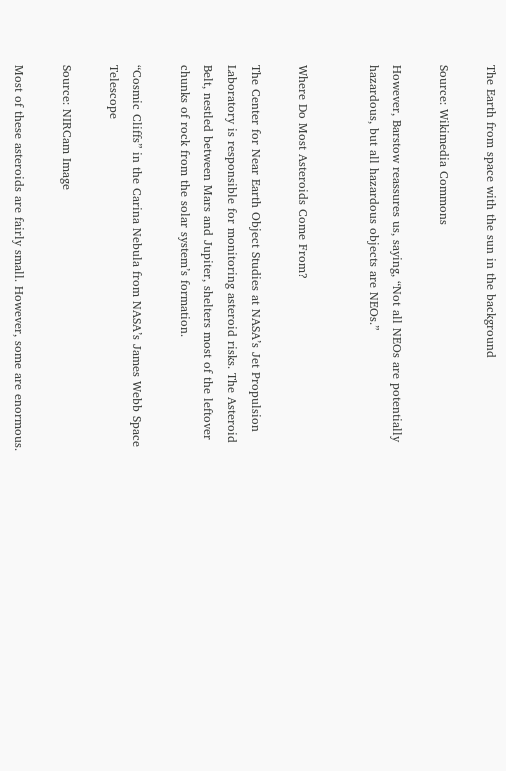The Earth from space with the sun in the background

Source: Wikimedia Commons

However, Barstow reassures us, saying, “Not all NEOs are potentially hazardous, but all hazardous objects are NEOs.”


Where Do Most Asteroids Come From?

The Center for Near Earth Object Studies at NASA’s Jet Propulsion Laboratory is responsible for monitoring asteroid risks. The Asteroid Belt, nestled between Mars and Jupiter, shelters most of the leftover chunks of rock from the solar system’s formation.

“Cosmic Cliffs” in the Carina Nebula from NASA’s James Webb Space Telescope

Source: NIRCam Image

Most of these asteroids are fairly small. However, some are enormous.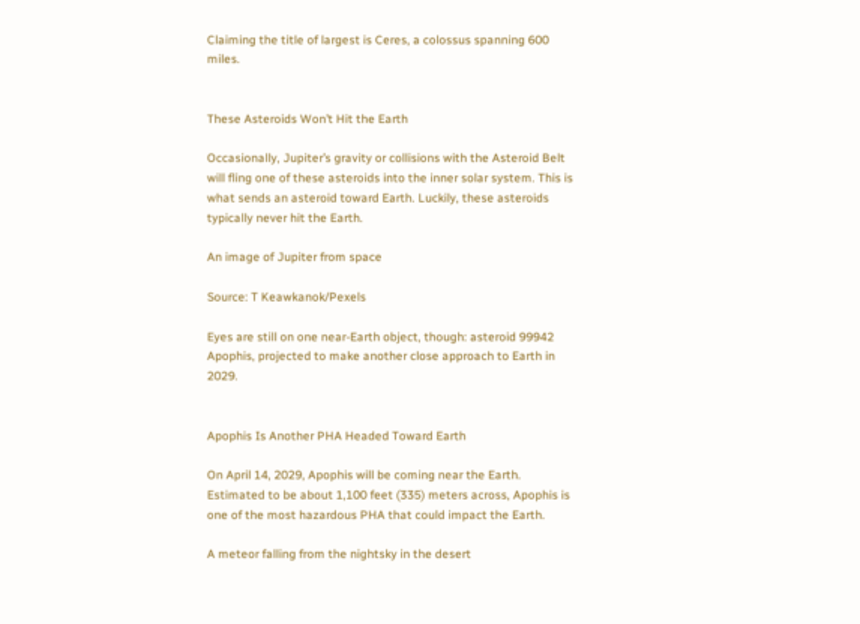Claiming the title of largest is Ceres, a colossus spanning 600 miles.


These Asteroids Won’t Hit the Earth

Occasionally, Jupiter’s gravity or collisions with the Asteroid Belt will fling one of these asteroids into the inner solar system. This is what sends an asteroid toward Earth. Luckily, these asteroids typically never hit the Earth.

An image of Jupiter from space

Source: T Keawkanok/Pexels

Eyes are still on one near-Earth object, though: asteroid 99942 Apophis, projected to make another close approach to Earth in 2029.


Apophis Is Another PHA Headed Toward Earth

On April 14, 2029, Apophis will be coming near the Earth. Estimated to be about 1,100 feet (335) meters across, Apophis is one of the most hazardous PHA that could impact the Earth.

A meteor falling from the nightsky in the desert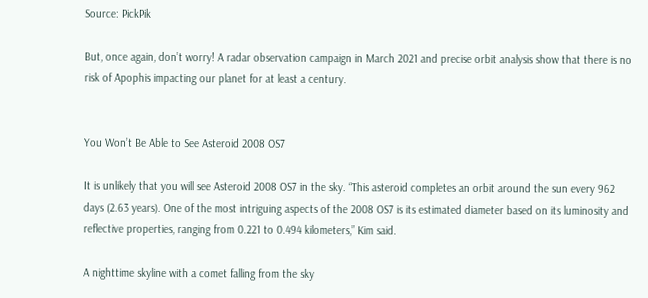Source: PickPik

But, once again, don’t worry! A radar observation campaign in March 2021 and precise orbit analysis show that there is no risk of Apophis impacting our planet for at least a century.


You Won’t Be Able to See Asteroid 2008 OS7

It is unlikely that you will see Asteroid 2008 OS7 in the sky. “This asteroid completes an orbit around the sun every 962 days (2.63 years). One of the most intriguing aspects of the 2008 OS7 is its estimated diameter based on its luminosity and reflective properties, ranging from 0.221 to 0.494 kilometers,” Kim said.

A nighttime skyline with a comet falling from the sky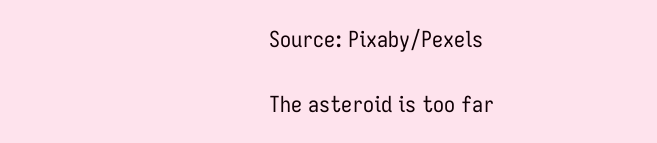Source: Pixaby/Pexels

The asteroid is too far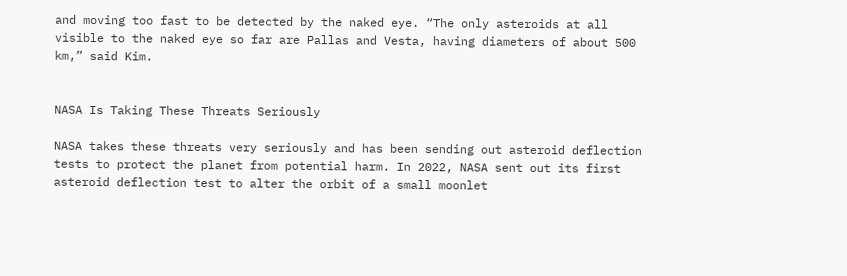and moving too fast to be detected by the naked eye. “The only asteroids at all visible to the naked eye so far are Pallas and Vesta, having diameters of about 500 km,” said Kim.


NASA Is Taking These Threats Seriously

NASA takes these threats very seriously and has been sending out asteroid deflection tests to protect the planet from potential harm. In 2022, NASA sent out its first asteroid deflection test to alter the orbit of a small moonlet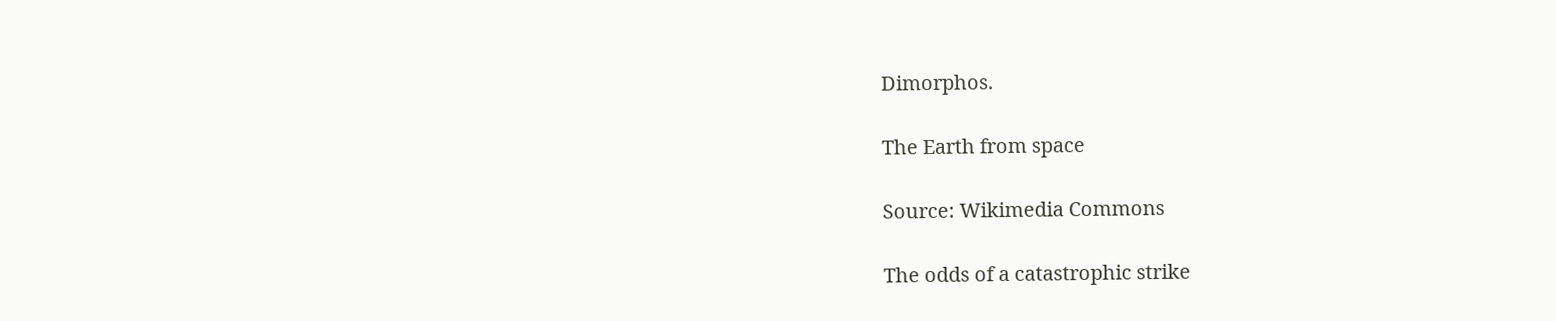Dimorphos.

The Earth from space

Source: Wikimedia Commons

The odds of a catastrophic strike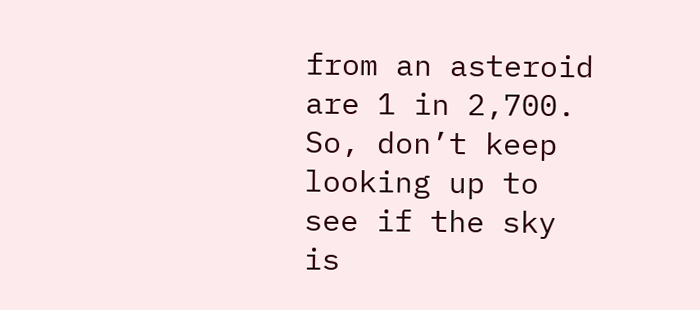from an asteroid are 1 in 2,700. So, don’t keep looking up to see if the sky is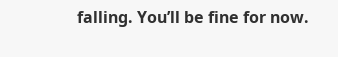falling. You’ll be fine for now.